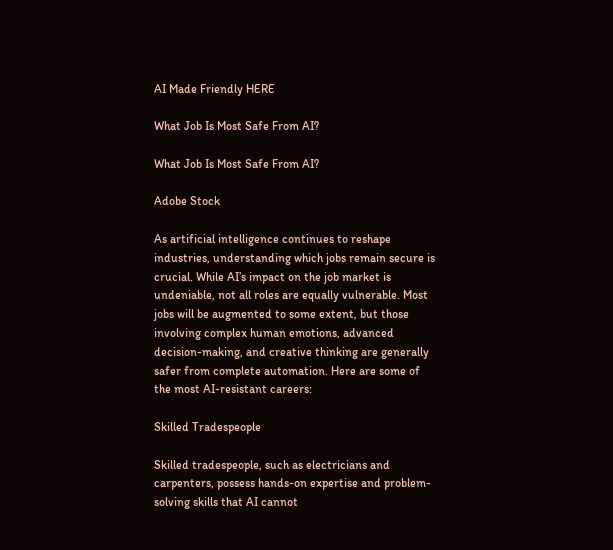AI Made Friendly HERE

What Job Is Most Safe From AI?

What Job Is Most Safe From AI?

Adobe Stock

As artificial intelligence continues to reshape industries, understanding which jobs remain secure is crucial. While AI’s impact on the job market is undeniable, not all roles are equally vulnerable. Most jobs will be augmented to some extent, but those involving complex human emotions, advanced decision-making, and creative thinking are generally safer from complete automation. Here are some of the most AI-resistant careers:

Skilled Tradespeople

Skilled tradespeople, such as electricians and carpenters, possess hands-on expertise and problem-solving skills that AI cannot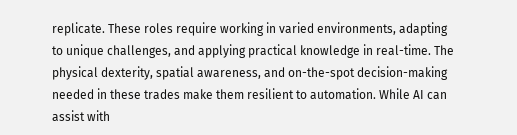replicate. These roles require working in varied environments, adapting to unique challenges, and applying practical knowledge in real-time. The physical dexterity, spatial awareness, and on-the-spot decision-making needed in these trades make them resilient to automation. While AI can assist with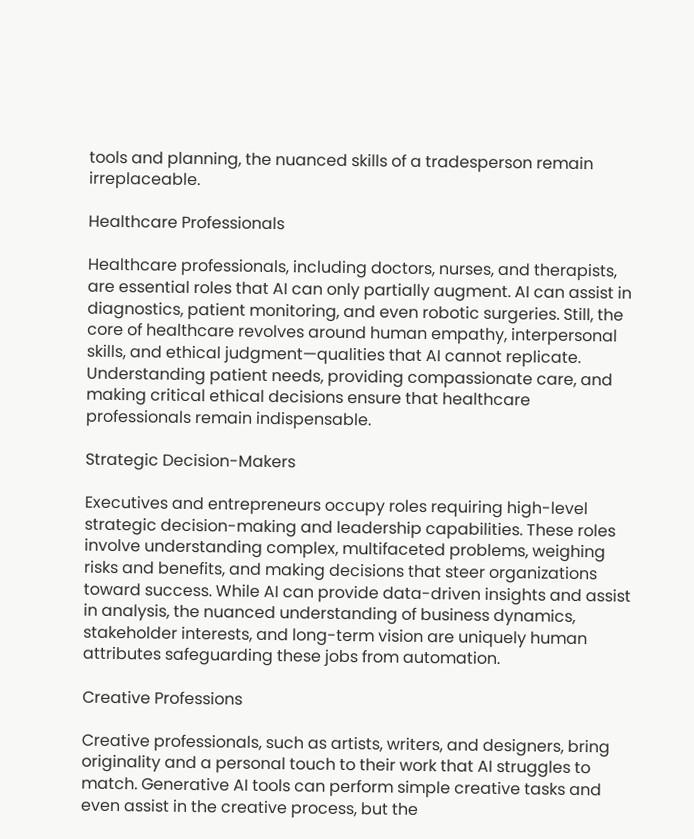tools and planning, the nuanced skills of a tradesperson remain irreplaceable.

Healthcare Professionals

Healthcare professionals, including doctors, nurses, and therapists, are essential roles that AI can only partially augment. AI can assist in diagnostics, patient monitoring, and even robotic surgeries. Still, the core of healthcare revolves around human empathy, interpersonal skills, and ethical judgment—qualities that AI cannot replicate. Understanding patient needs, providing compassionate care, and making critical ethical decisions ensure that healthcare professionals remain indispensable.

Strategic Decision-Makers

Executives and entrepreneurs occupy roles requiring high-level strategic decision-making and leadership capabilities. These roles involve understanding complex, multifaceted problems, weighing risks and benefits, and making decisions that steer organizations toward success. While AI can provide data-driven insights and assist in analysis, the nuanced understanding of business dynamics, stakeholder interests, and long-term vision are uniquely human attributes safeguarding these jobs from automation.

Creative Professions

Creative professionals, such as artists, writers, and designers, bring originality and a personal touch to their work that AI struggles to match. Generative AI tools can perform simple creative tasks and even assist in the creative process, but the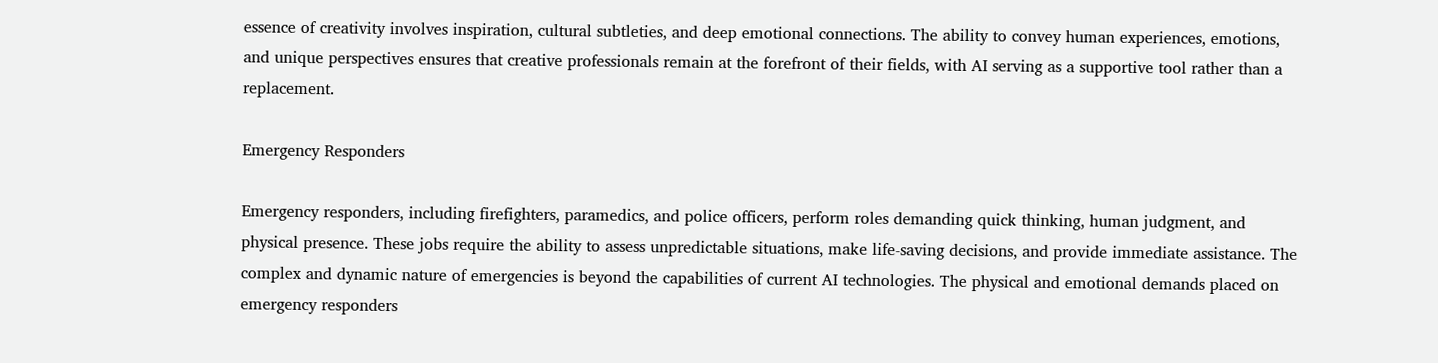essence of creativity involves inspiration, cultural subtleties, and deep emotional connections. The ability to convey human experiences, emotions, and unique perspectives ensures that creative professionals remain at the forefront of their fields, with AI serving as a supportive tool rather than a replacement.

Emergency Responders

Emergency responders, including firefighters, paramedics, and police officers, perform roles demanding quick thinking, human judgment, and physical presence. These jobs require the ability to assess unpredictable situations, make life-saving decisions, and provide immediate assistance. The complex and dynamic nature of emergencies is beyond the capabilities of current AI technologies. The physical and emotional demands placed on emergency responders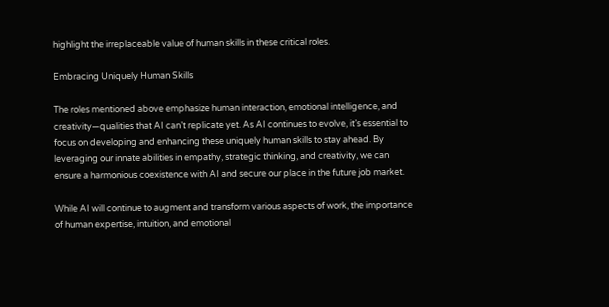highlight the irreplaceable value of human skills in these critical roles.

Embracing Uniquely Human Skills

The roles mentioned above emphasize human interaction, emotional intelligence, and creativity—qualities that AI can’t replicate yet. As AI continues to evolve, it’s essential to focus on developing and enhancing these uniquely human skills to stay ahead. By leveraging our innate abilities in empathy, strategic thinking, and creativity, we can ensure a harmonious coexistence with AI and secure our place in the future job market.

While AI will continue to augment and transform various aspects of work, the importance of human expertise, intuition, and emotional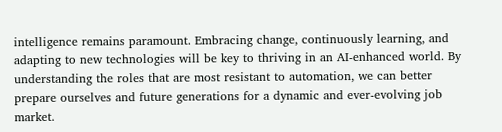intelligence remains paramount. Embracing change, continuously learning, and adapting to new technologies will be key to thriving in an AI-enhanced world. By understanding the roles that are most resistant to automation, we can better prepare ourselves and future generations for a dynamic and ever-evolving job market.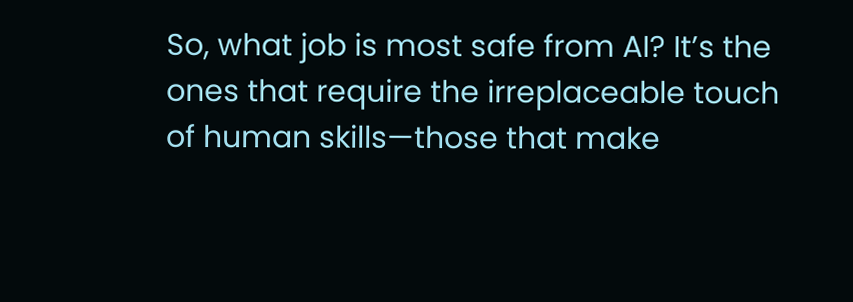So, what job is most safe from AI? It’s the ones that require the irreplaceable touch of human skills—those that make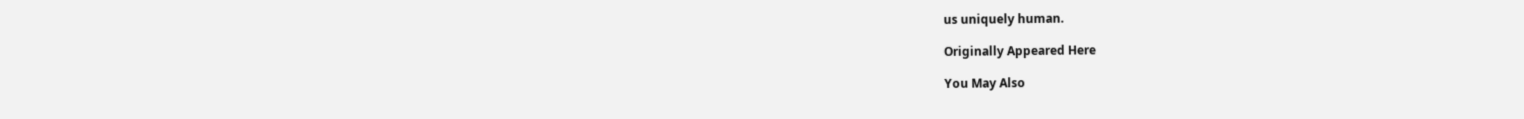us uniquely human.

Originally Appeared Here

You May Also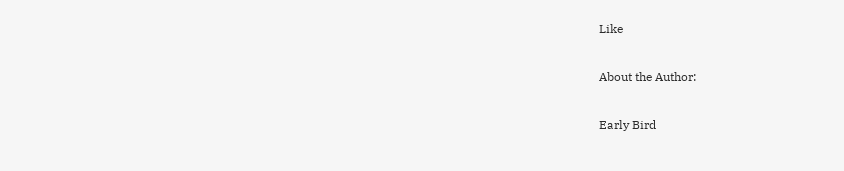Like

About the Author:

Early Bird